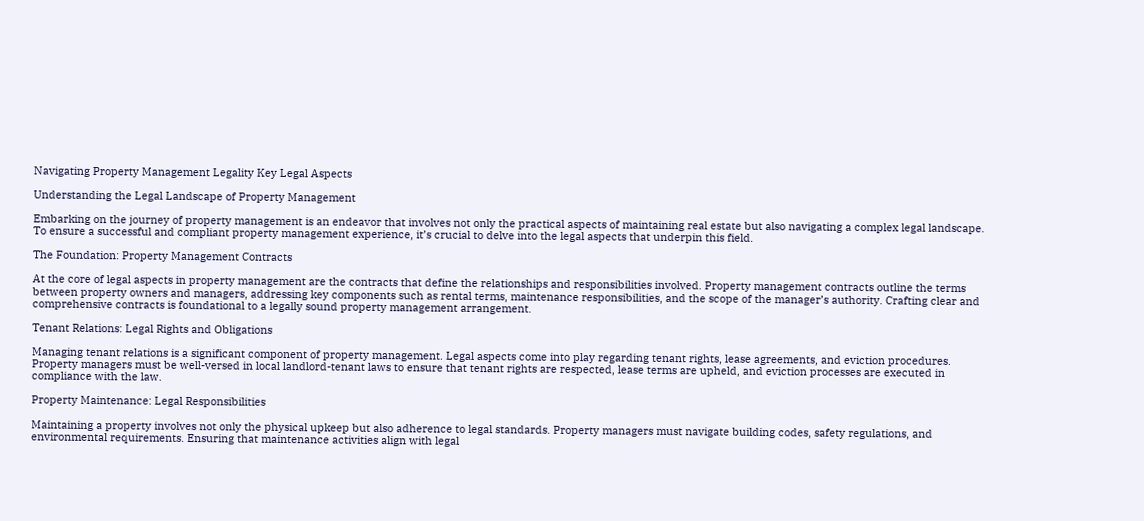Navigating Property Management Legality Key Legal Aspects

Understanding the Legal Landscape of Property Management

Embarking on the journey of property management is an endeavor that involves not only the practical aspects of maintaining real estate but also navigating a complex legal landscape. To ensure a successful and compliant property management experience, it’s crucial to delve into the legal aspects that underpin this field.

The Foundation: Property Management Contracts

At the core of legal aspects in property management are the contracts that define the relationships and responsibilities involved. Property management contracts outline the terms between property owners and managers, addressing key components such as rental terms, maintenance responsibilities, and the scope of the manager’s authority. Crafting clear and comprehensive contracts is foundational to a legally sound property management arrangement.

Tenant Relations: Legal Rights and Obligations

Managing tenant relations is a significant component of property management. Legal aspects come into play regarding tenant rights, lease agreements, and eviction procedures. Property managers must be well-versed in local landlord-tenant laws to ensure that tenant rights are respected, lease terms are upheld, and eviction processes are executed in compliance with the law.

Property Maintenance: Legal Responsibilities

Maintaining a property involves not only the physical upkeep but also adherence to legal standards. Property managers must navigate building codes, safety regulations, and environmental requirements. Ensuring that maintenance activities align with legal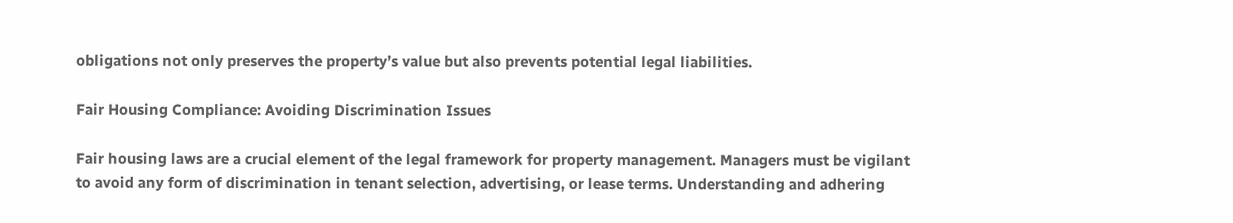obligations not only preserves the property’s value but also prevents potential legal liabilities.

Fair Housing Compliance: Avoiding Discrimination Issues

Fair housing laws are a crucial element of the legal framework for property management. Managers must be vigilant to avoid any form of discrimination in tenant selection, advertising, or lease terms. Understanding and adhering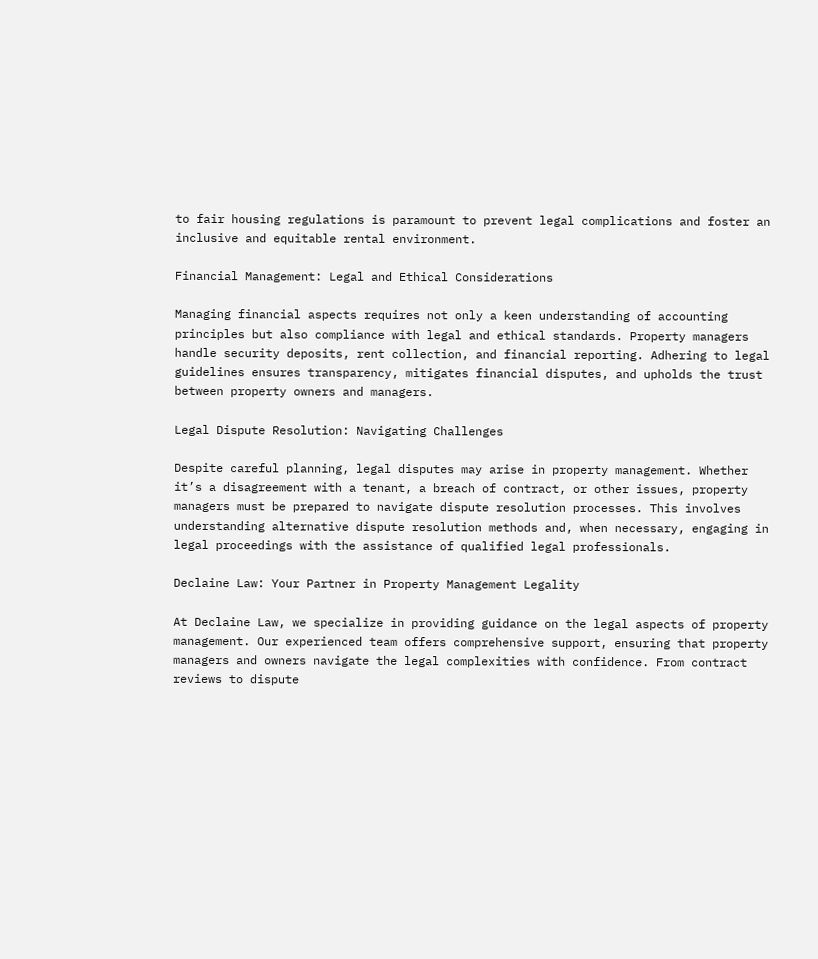to fair housing regulations is paramount to prevent legal complications and foster an inclusive and equitable rental environment.

Financial Management: Legal and Ethical Considerations

Managing financial aspects requires not only a keen understanding of accounting principles but also compliance with legal and ethical standards. Property managers handle security deposits, rent collection, and financial reporting. Adhering to legal guidelines ensures transparency, mitigates financial disputes, and upholds the trust between property owners and managers.

Legal Dispute Resolution: Navigating Challenges

Despite careful planning, legal disputes may arise in property management. Whether it’s a disagreement with a tenant, a breach of contract, or other issues, property managers must be prepared to navigate dispute resolution processes. This involves understanding alternative dispute resolution methods and, when necessary, engaging in legal proceedings with the assistance of qualified legal professionals.

Declaine Law: Your Partner in Property Management Legality

At Declaine Law, we specialize in providing guidance on the legal aspects of property management. Our experienced team offers comprehensive support, ensuring that property managers and owners navigate the legal complexities with confidence. From contract reviews to dispute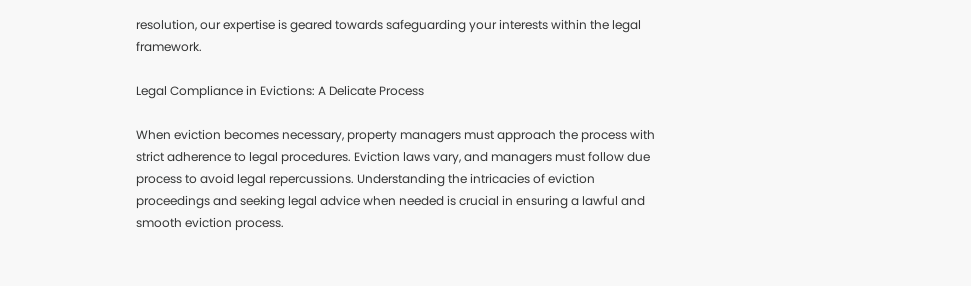resolution, our expertise is geared towards safeguarding your interests within the legal framework.

Legal Compliance in Evictions: A Delicate Process

When eviction becomes necessary, property managers must approach the process with strict adherence to legal procedures. Eviction laws vary, and managers must follow due process to avoid legal repercussions. Understanding the intricacies of eviction proceedings and seeking legal advice when needed is crucial in ensuring a lawful and smooth eviction process.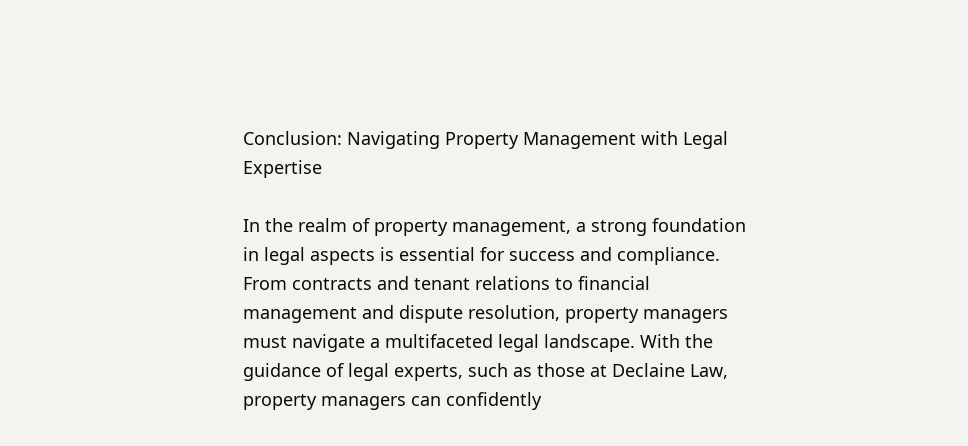Conclusion: Navigating Property Management with Legal Expertise

In the realm of property management, a strong foundation in legal aspects is essential for success and compliance. From contracts and tenant relations to financial management and dispute resolution, property managers must navigate a multifaceted legal landscape. With the guidance of legal experts, such as those at Declaine Law, property managers can confidently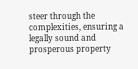steer through the complexities, ensuring a legally sound and prosperous property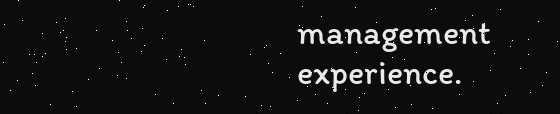management experience.